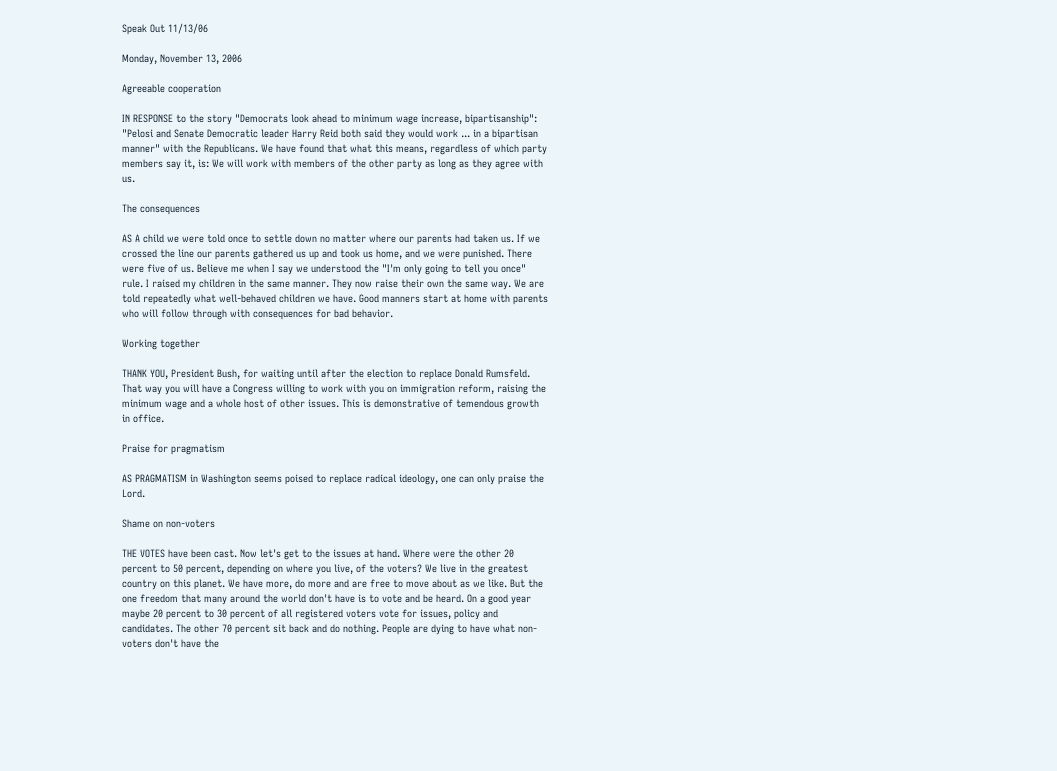Speak Out 11/13/06

Monday, November 13, 2006

Agreeable cooperation

IN RESPONSE to the story "Democrats look ahead to minimum wage increase, bipartisanship": "Pelosi and Senate Democratic leader Harry Reid both said they would work ... in a bipartisan manner" with the Republicans. We have found that what this means, regardless of which party members say it, is: We will work with members of the other party as long as they agree with us.

The consequences

AS A child we were told once to settle down no matter where our parents had taken us. If we crossed the line our parents gathered us up and took us home, and we were punished. There were five of us. Believe me when I say we understood the "I'm only going to tell you once" rule. I raised my children in the same manner. They now raise their own the same way. We are told repeatedly what well-behaved children we have. Good manners start at home with parents who will follow through with consequences for bad behavior.

Working together

THANK YOU, President Bush, for waiting until after the election to replace Donald Rumsfeld. That way you will have a Congress willing to work with you on immigration reform, raising the minimum wage and a whole host of other issues. This is demonstrative of temendous growth in office.

Praise for pragmatism

AS PRAGMATISM in Washington seems poised to replace radical ideology, one can only praise the Lord.

Shame on non-voters

THE VOTES have been cast. Now let's get to the issues at hand. Where were the other 20 percent to 50 percent, depending on where you live, of the voters? We live in the greatest country on this planet. We have more, do more and are free to move about as we like. But the one freedom that many around the world don't have is to vote and be heard. On a good year maybe 20 percent to 30 percent of all registered voters vote for issues, policy and candidates. The other 70 percent sit back and do nothing. People are dying to have what non-voters don't have the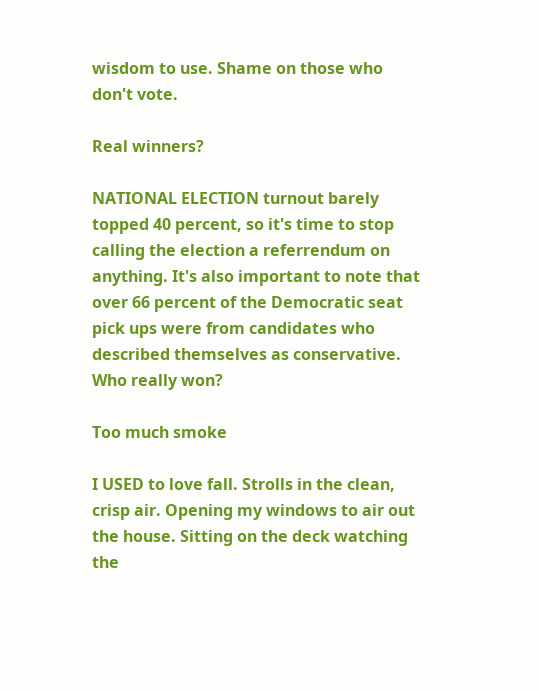wisdom to use. Shame on those who don't vote.

Real winners?

NATIONAL ELECTION turnout barely topped 40 percent, so it's time to stop calling the election a referrendum on anything. It's also important to note that over 66 percent of the Democratic seat pick ups were from candidates who described themselves as conservative. Who really won?

Too much smoke

I USED to love fall. Strolls in the clean, crisp air. Opening my windows to air out the house. Sitting on the deck watching the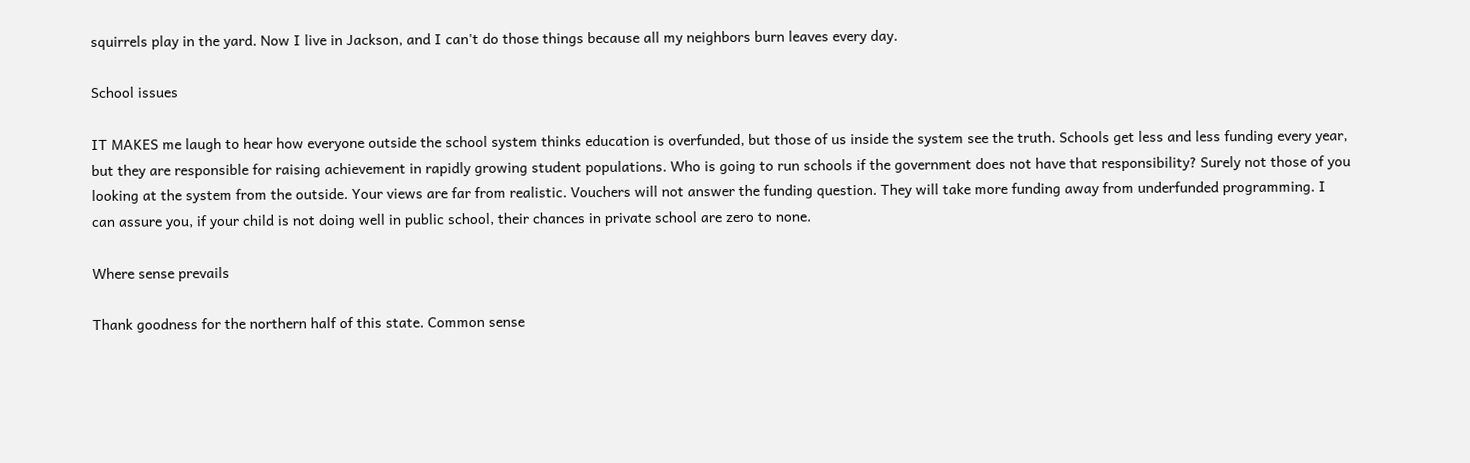squirrels play in the yard. Now I live in Jackson, and I can't do those things because all my neighbors burn leaves every day.

School issues

IT MAKES me laugh to hear how everyone outside the school system thinks education is overfunded, but those of us inside the system see the truth. Schools get less and less funding every year, but they are responsible for raising achievement in rapidly growing student populations. Who is going to run schools if the government does not have that responsibility? Surely not those of you looking at the system from the outside. Your views are far from realistic. Vouchers will not answer the funding question. They will take more funding away from underfunded programming. I can assure you, if your child is not doing well in public school, their chances in private school are zero to none.

Where sense prevails

Thank goodness for the northern half of this state. Common sense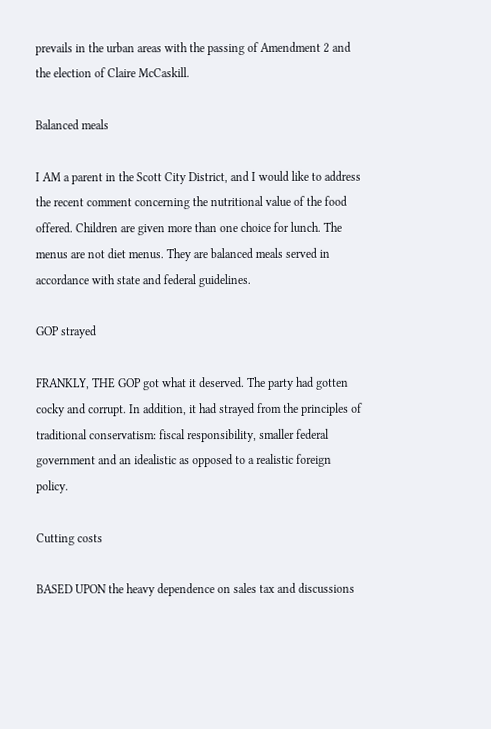prevails in the urban areas with the passing of Amendment 2 and the election of Claire McCaskill.

Balanced meals

I AM a parent in the Scott City District, and I would like to address the recent comment concerning the nutritional value of the food offered. Children are given more than one choice for lunch. The menus are not diet menus. They are balanced meals served in accordance with state and federal guidelines.

GOP strayed

FRANKLY, THE GOP got what it deserved. The party had gotten cocky and corrupt. In addition, it had strayed from the principles of traditional conservatism: fiscal responsibility, smaller federal government and an idealistic as opposed to a realistic foreign policy.

Cutting costs

BASED UPON the heavy dependence on sales tax and discussions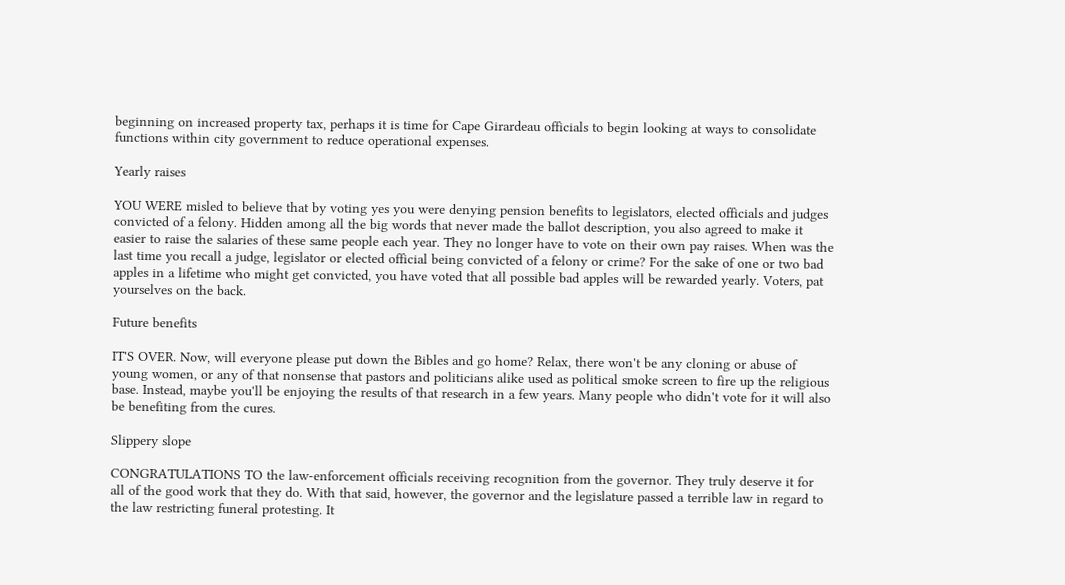beginning on increased property tax, perhaps it is time for Cape Girardeau officials to begin looking at ways to consolidate functions within city government to reduce operational expenses.

Yearly raises

YOU WERE misled to believe that by voting yes you were denying pension benefits to legislators, elected officials and judges convicted of a felony. Hidden among all the big words that never made the ballot description, you also agreed to make it easier to raise the salaries of these same people each year. They no longer have to vote on their own pay raises. When was the last time you recall a judge, legislator or elected official being convicted of a felony or crime? For the sake of one or two bad apples in a lifetime who might get convicted, you have voted that all possible bad apples will be rewarded yearly. Voters, pat yourselves on the back.

Future benefits

IT'S OVER. Now, will everyone please put down the Bibles and go home? Relax, there won't be any cloning or abuse of young women, or any of that nonsense that pastors and politicians alike used as political smoke screen to fire up the religious base. Instead, maybe you'll be enjoying the results of that research in a few years. Many people who didn't vote for it will also be benefiting from the cures.

Slippery slope

CONGRATULATIONS TO the law-enforcement officials receiving recognition from the governor. They truly deserve it for all of the good work that they do. With that said, however, the governor and the legislature passed a terrible law in regard to the law restricting funeral protesting. It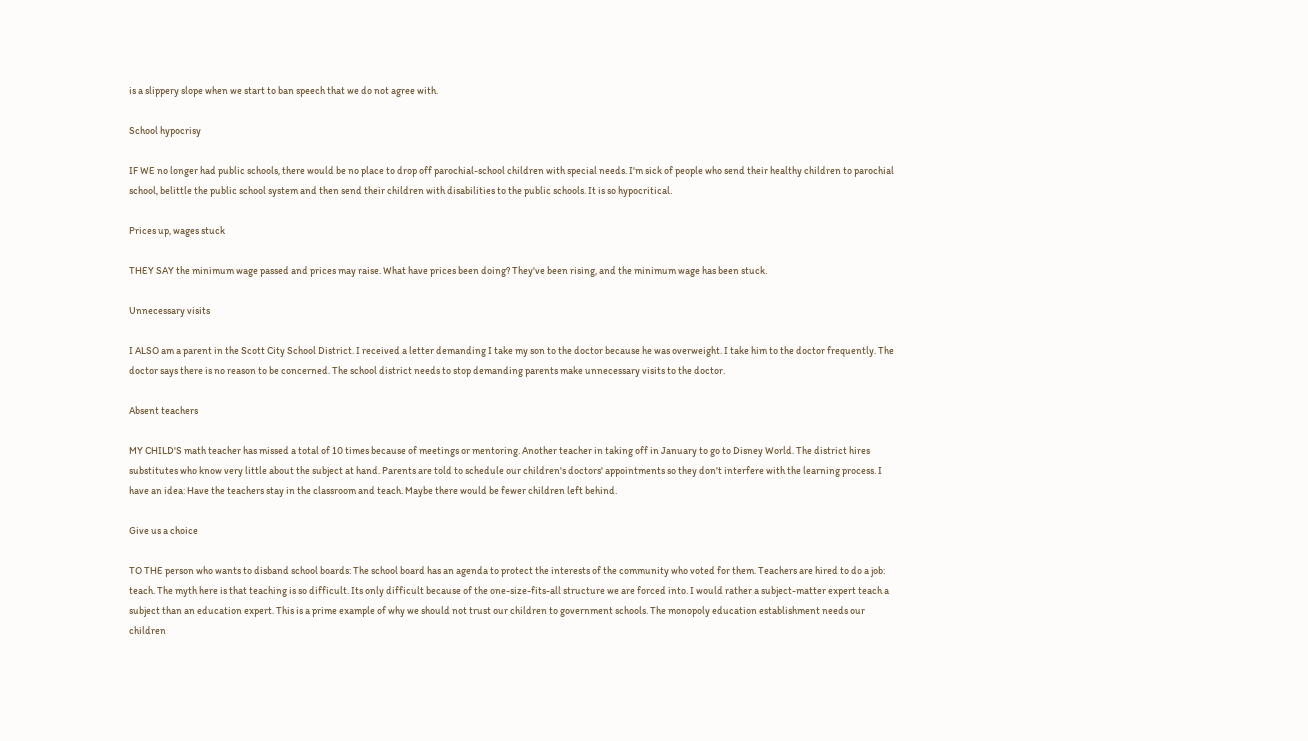is a slippery slope when we start to ban speech that we do not agree with.

School hypocrisy

IF WE no longer had public schools, there would be no place to drop off parochial-school children with special needs. I'm sick of people who send their healthy children to parochial school, belittle the public school system and then send their children with disabilities to the public schools. It is so hypocritical.

Prices up, wages stuck

THEY SAY the minimum wage passed and prices may raise. What have prices been doing? They've been rising, and the minimum wage has been stuck.

Unnecessary visits

I ALSO am a parent in the Scott City School District. I received a letter demanding I take my son to the doctor because he was overweight. I take him to the doctor frequently. The doctor says there is no reason to be concerned. The school district needs to stop demanding parents make unnecessary visits to the doctor.

Absent teachers

MY CHILD'S math teacher has missed a total of 10 times because of meetings or mentoring. Another teacher in taking off in January to go to Disney World. The district hires substitutes who know very little about the subject at hand. Parents are told to schedule our children's doctors' appointments so they don't interfere with the learning process. I have an idea: Have the teachers stay in the classroom and teach. Maybe there would be fewer children left behind.

Give us a choice

TO THE person who wants to disband school boards: The school board has an agenda to protect the interests of the community who voted for them. Teachers are hired to do a job: teach. The myth here is that teaching is so difficult. Its only difficult because of the one-size-fits-all structure we are forced into. I would rather a subject-matter expert teach a subject than an education expert. This is a prime example of why we should not trust our children to government schools. The monopoly education establishment needs our children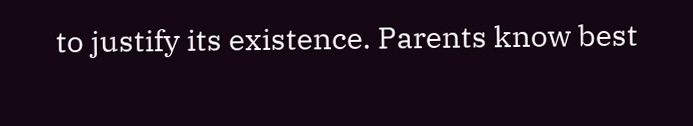to justify its existence. Parents know best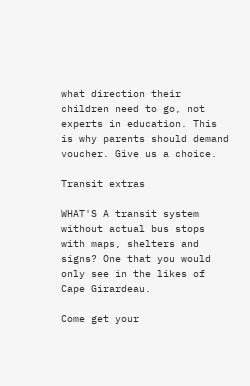what direction their children need to go, not experts in education. This is why parents should demand voucher. Give us a choice.

Transit extras

WHAT'S A transit system without actual bus stops with maps, shelters and signs? One that you would only see in the likes of Cape Girardeau.

Come get your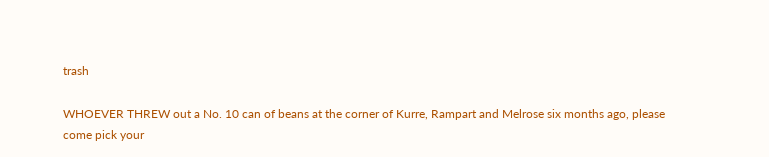trash

WHOEVER THREW out a No. 10 can of beans at the corner of Kurre, Rampart and Melrose six months ago, please come pick your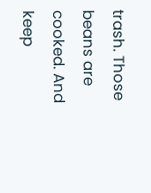trash. Those beans are cooked. And keep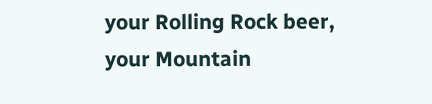your Rolling Rock beer, your Mountain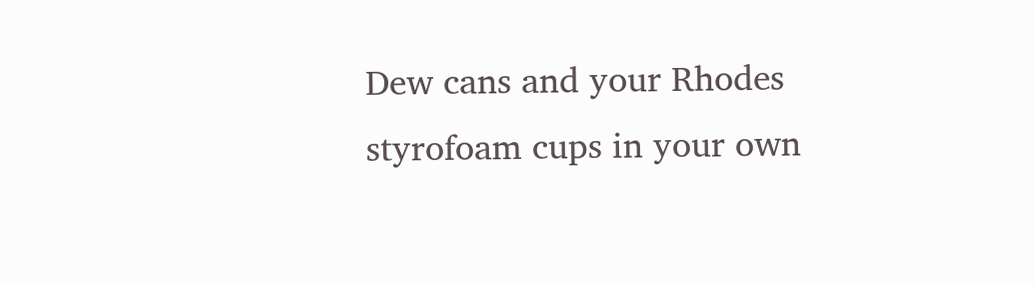Dew cans and your Rhodes styrofoam cups in your own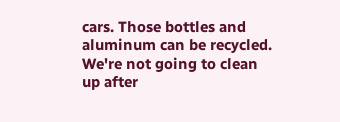cars. Those bottles and aluminum can be recycled. We're not going to clean up after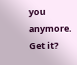you anymore. Get it?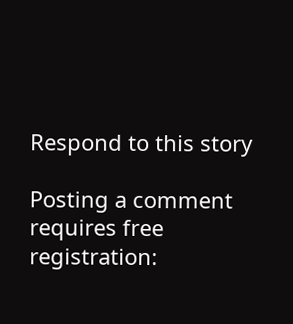Respond to this story

Posting a comment requires free registration: